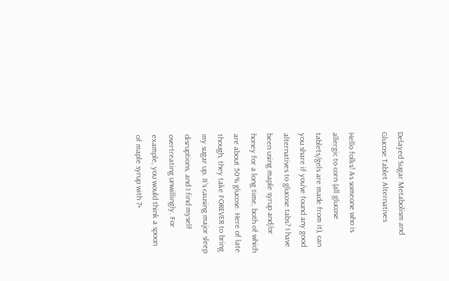Delayed Sugar Metabolism and Glucose Tablet Alternatives

Hello folks! As someone who is allergic to corn (all glucose tablets/gels are made from it), can you share if you’ve found any good alternatives to glucose tabs? I have been using maple syrup and/or honey for a long time, both of which are about 50% glucose. Here of late though, they take FOREVER to bring my sugar up. It’s causing major sleep disruptions, and I find myself overtreating unwillingly. For example, you would think a spoon of maple syrup with 7+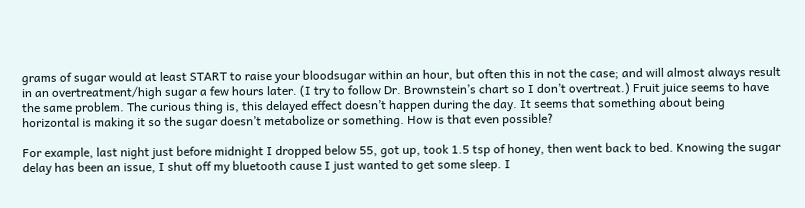grams of sugar would at least START to raise your bloodsugar within an hour, but often this in not the case; and will almost always result in an overtreatment/high sugar a few hours later. (I try to follow Dr. Brownstein’s chart so I don’t overtreat.) Fruit juice seems to have the same problem. The curious thing is, this delayed effect doesn’t happen during the day. It seems that something about being horizontal is making it so the sugar doesn’t metabolize or something. How is that even possible?

For example, last night just before midnight I dropped below 55, got up, took 1.5 tsp of honey, then went back to bed. Knowing the sugar delay has been an issue, I shut off my bluetooth cause I just wanted to get some sleep. I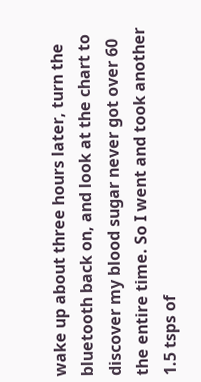wake up about three hours later, turn the bluetooth back on, and look at the chart to discover my blood sugar never got over 60 the entire time. So I went and took another 1.5 tsps of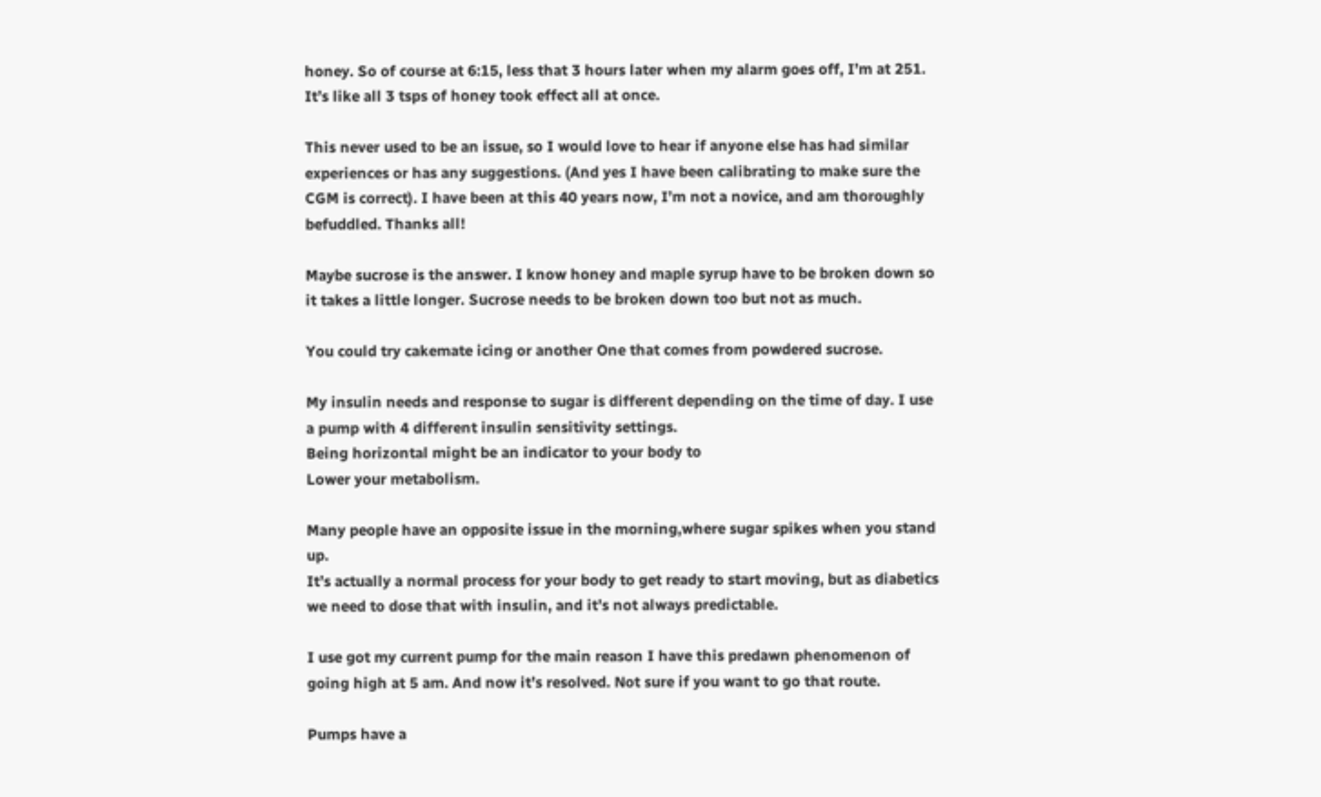honey. So of course at 6:15, less that 3 hours later when my alarm goes off, I’m at 251. It’s like all 3 tsps of honey took effect all at once.

This never used to be an issue, so I would love to hear if anyone else has had similar experiences or has any suggestions. (And yes I have been calibrating to make sure the CGM is correct). I have been at this 40 years now, I’m not a novice, and am thoroughly befuddled. Thanks all!

Maybe sucrose is the answer. I know honey and maple syrup have to be broken down so it takes a little longer. Sucrose needs to be broken down too but not as much.

You could try cakemate icing or another One that comes from powdered sucrose.

My insulin needs and response to sugar is different depending on the time of day. I use a pump with 4 different insulin sensitivity settings.
Being horizontal might be an indicator to your body to
Lower your metabolism.

Many people have an opposite issue in the morning,where sugar spikes when you stand up.
It’s actually a normal process for your body to get ready to start moving, but as diabetics we need to dose that with insulin, and it’s not always predictable.

I use got my current pump for the main reason I have this predawn phenomenon of going high at 5 am. And now it’s resolved. Not sure if you want to go that route.

Pumps have a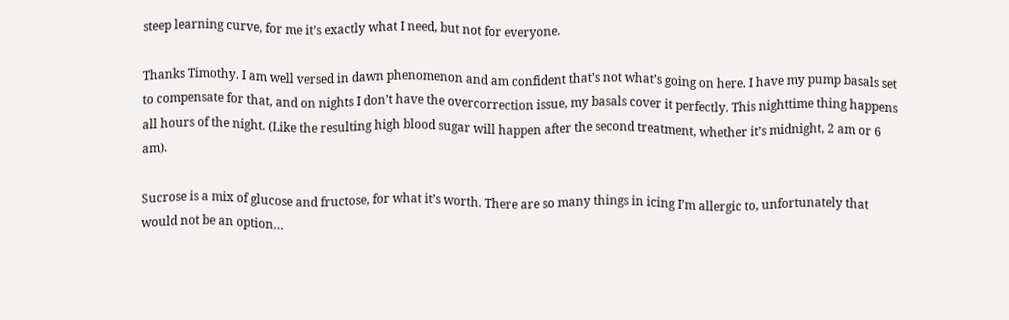steep learning curve, for me it’s exactly what I need, but not for everyone.

Thanks Timothy. I am well versed in dawn phenomenon and am confident that’s not what’s going on here. I have my pump basals set to compensate for that, and on nights I don’t have the overcorrection issue, my basals cover it perfectly. This nighttime thing happens all hours of the night. (Like the resulting high blood sugar will happen after the second treatment, whether it’s midnight, 2 am or 6 am).

Sucrose is a mix of glucose and fructose, for what it’s worth. There are so many things in icing I’m allergic to, unfortunately that would not be an option…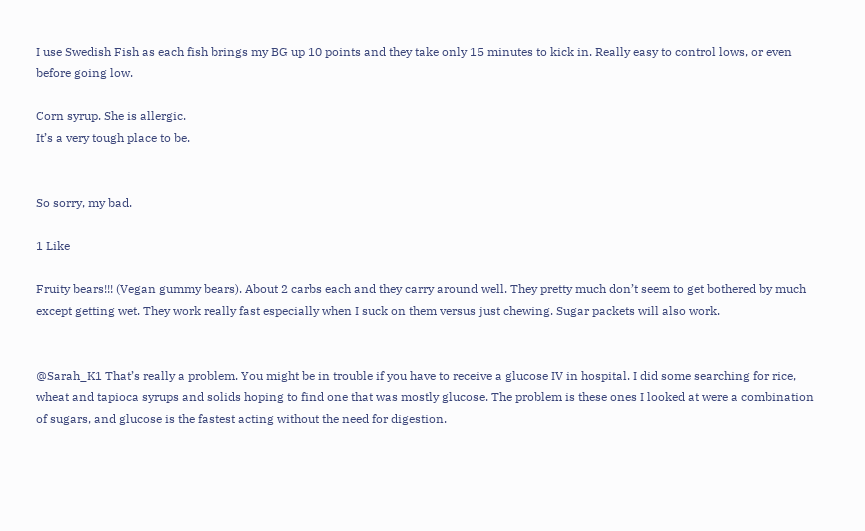I use Swedish Fish as each fish brings my BG up 10 points and they take only 15 minutes to kick in. Really easy to control lows, or even before going low.

Corn syrup. She is allergic.
It’s a very tough place to be.


So sorry, my bad.

1 Like

Fruity bears!!! (Vegan gummy bears). About 2 carbs each and they carry around well. They pretty much don’t seem to get bothered by much except getting wet. They work really fast especially when I suck on them versus just chewing. Sugar packets will also work.


@Sarah_K1 That’s really a problem. You might be in trouble if you have to receive a glucose IV in hospital. I did some searching for rice, wheat and tapioca syrups and solids hoping to find one that was mostly glucose. The problem is these ones I looked at were a combination of sugars, and glucose is the fastest acting without the need for digestion.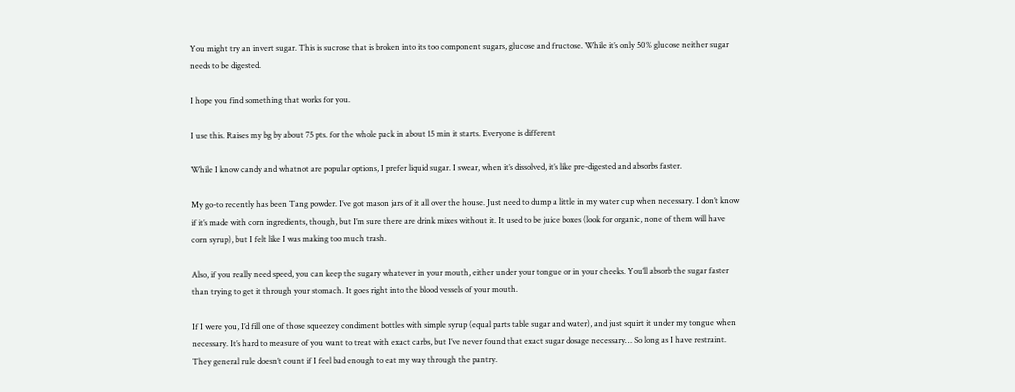You might try an invert sugar. This is sucrose that is broken into its too component sugars, glucose and fructose. While it’s only 50% glucose neither sugar needs to be digested.

I hope you find something that works for you.

I use this. Raises my bg by about 75 pts. for the whole pack in about 15 min it starts. Everyone is different

While I know candy and whatnot are popular options, I prefer liquid sugar. I swear, when it’s dissolved, it’s like pre-digested and absorbs faster.

My go-to recently has been Tang powder. I’ve got mason jars of it all over the house. Just need to dump a little in my water cup when necessary. I don’t know if it’s made with corn ingredients, though, but I’m sure there are drink mixes without it. It used to be juice boxes (look for organic, none of them will have corn syrup), but I felt like I was making too much trash.

Also, if you really need speed, you can keep the sugary whatever in your mouth, either under your tongue or in your cheeks. You’ll absorb the sugar faster than trying to get it through your stomach. It goes right into the blood vessels of your mouth.

If I were you, I’d fill one of those squeezey condiment bottles with simple syrup (equal parts table sugar and water), and just squirt it under my tongue when necessary. It’s hard to measure of you want to treat with exact carbs, but I’ve never found that exact sugar dosage necessary… So long as I have restraint. They general rule doesn’t count if I feel bad enough to eat my way through the pantry.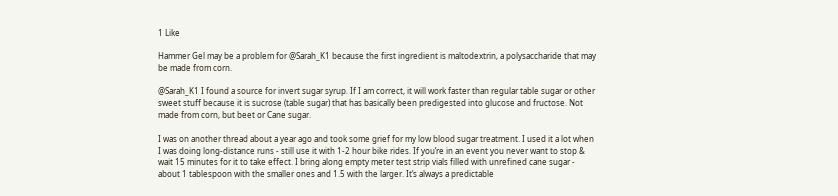1 Like

Hammer Gel may be a problem for @Sarah_K1 because the first ingredient is maltodextrin, a polysaccharide that may be made from corn.

@Sarah_K1 I found a source for invert sugar syrup. If I am correct, it will work faster than regular table sugar or other sweet stuff because it is sucrose (table sugar) that has basically been predigested into glucose and fructose. Not made from corn, but beet or Cane sugar.

I was on another thread about a year ago and took some grief for my low blood sugar treatment. I used it a lot when I was doing long-distance runs - still use it with 1-2 hour bike rides. If you’re in an event you never want to stop & wait 15 minutes for it to take effect. I bring along empty meter test strip vials filled with unrefined cane sugar - about 1 tablespoon with the smaller ones and 1.5 with the larger. It’s always a predictable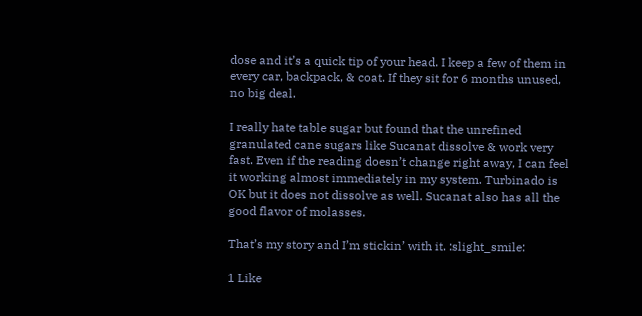dose and it’s a quick tip of your head. I keep a few of them in every car, backpack, & coat. If they sit for 6 months unused, no big deal.

I really hate table sugar but found that the unrefined granulated cane sugars like Sucanat dissolve & work very fast. Even if the reading doesn’t change right away, I can feel it working almost immediately in my system. Turbinado is OK but it does not dissolve as well. Sucanat also has all the good flavor of molasses.

That’s my story and I’m stickin’ with it. :slight_smile:

1 Like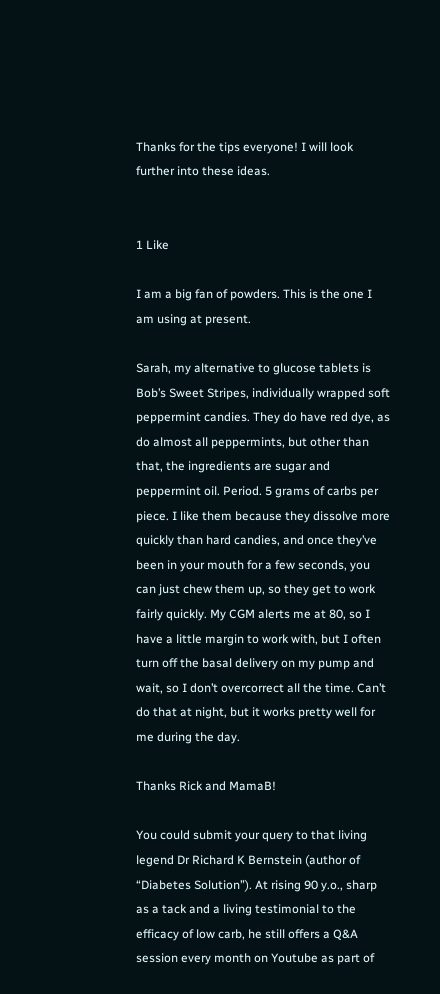Thanks for the tips everyone! I will look further into these ideas.


1 Like

I am a big fan of powders. This is the one I am using at present.

Sarah, my alternative to glucose tablets is Bob’s Sweet Stripes, individually wrapped soft peppermint candies. They do have red dye, as do almost all peppermints, but other than that, the ingredients are sugar and peppermint oil. Period. 5 grams of carbs per piece. I like them because they dissolve more quickly than hard candies, and once they’ve been in your mouth for a few seconds, you can just chew them up, so they get to work fairly quickly. My CGM alerts me at 80, so I have a little margin to work with, but I often turn off the basal delivery on my pump and wait, so I don’t overcorrect all the time. Can’t do that at night, but it works pretty well for me during the day.

Thanks Rick and MamaB!

You could submit your query to that living legend Dr Richard K Bernstein (author of “Diabetes Solution”). At rising 90 y.o., sharp as a tack and a living testimonial to the efficacy of low carb, he still offers a Q&A session every month on Youtube as part of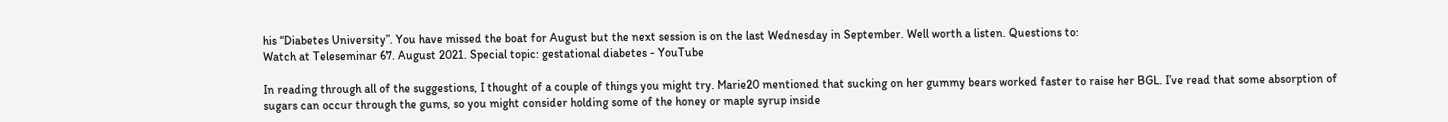his “Diabetes University”. You have missed the boat for August but the next session is on the last Wednesday in September. Well worth a listen. Questions to:
Watch at Teleseminar 67. August 2021. Special topic: gestational diabetes - YouTube

In reading through all of the suggestions, I thought of a couple of things you might try. Marie20 mentioned that sucking on her gummy bears worked faster to raise her BGL. I’ve read that some absorption of sugars can occur through the gums, so you might consider holding some of the honey or maple syrup inside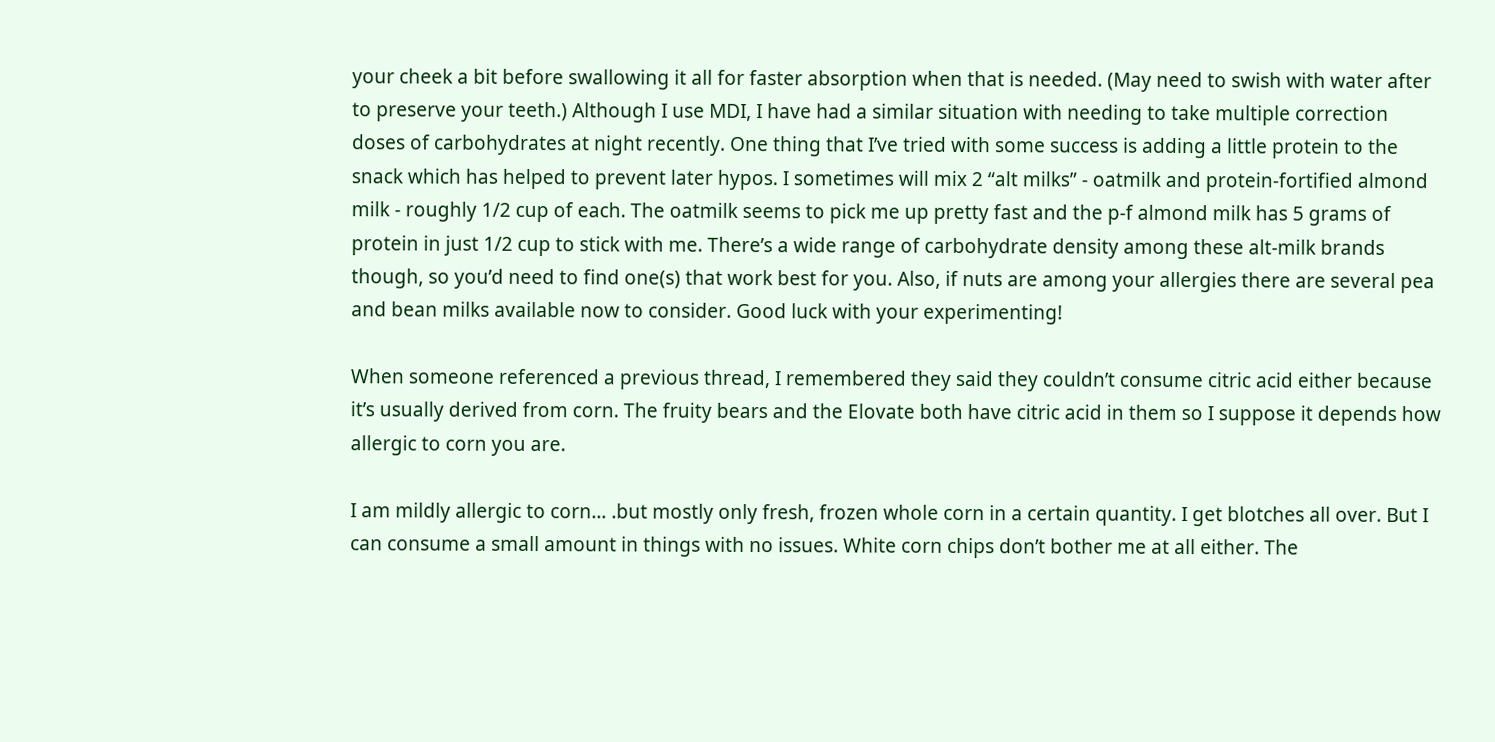your cheek a bit before swallowing it all for faster absorption when that is needed. (May need to swish with water after to preserve your teeth.) Although I use MDI, I have had a similar situation with needing to take multiple correction doses of carbohydrates at night recently. One thing that I’ve tried with some success is adding a little protein to the snack which has helped to prevent later hypos. I sometimes will mix 2 “alt milks” - oatmilk and protein-fortified almond milk - roughly 1/2 cup of each. The oatmilk seems to pick me up pretty fast and the p-f almond milk has 5 grams of protein in just 1/2 cup to stick with me. There’s a wide range of carbohydrate density among these alt-milk brands though, so you’d need to find one(s) that work best for you. Also, if nuts are among your allergies there are several pea and bean milks available now to consider. Good luck with your experimenting!

When someone referenced a previous thread, I remembered they said they couldn’t consume citric acid either because it’s usually derived from corn. The fruity bears and the Elovate both have citric acid in them so I suppose it depends how allergic to corn you are.

I am mildly allergic to corn… .but mostly only fresh, frozen whole corn in a certain quantity. I get blotches all over. But I can consume a small amount in things with no issues. White corn chips don’t bother me at all either. The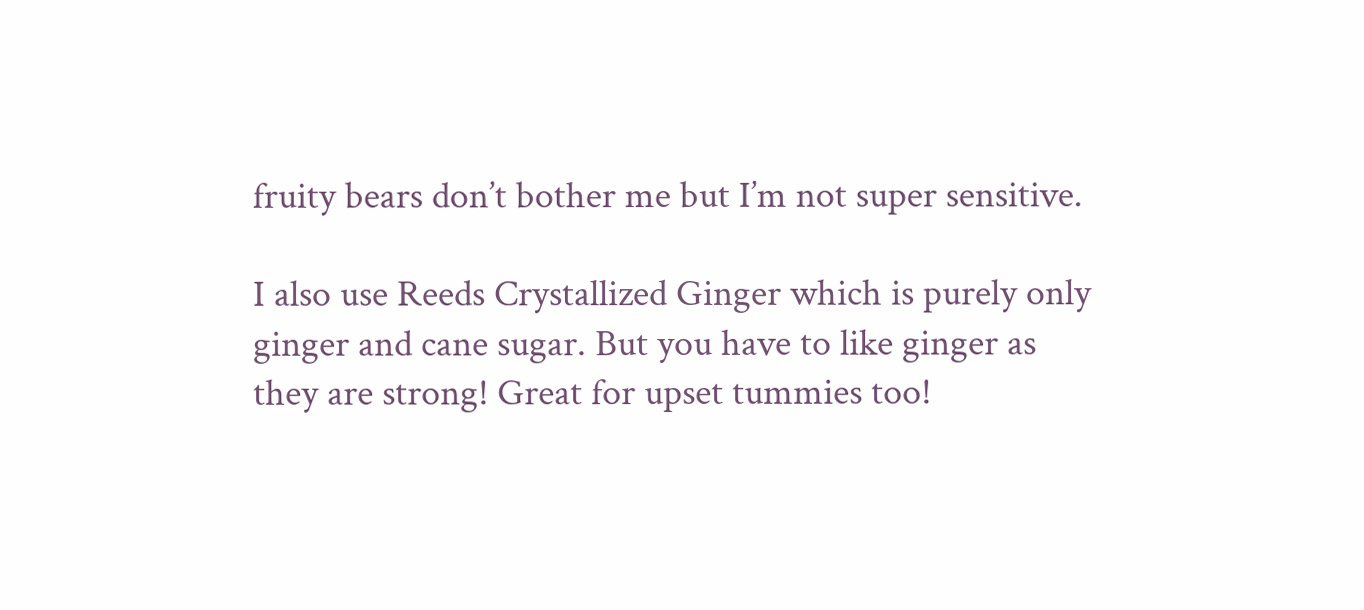fruity bears don’t bother me but I’m not super sensitive.

I also use Reeds Crystallized Ginger which is purely only ginger and cane sugar. But you have to like ginger as they are strong! Great for upset tummies too!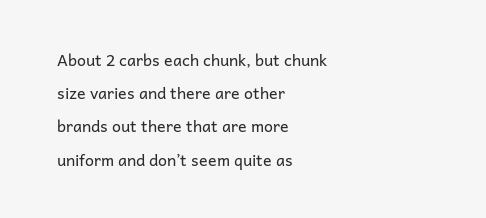About 2 carbs each chunk, but chunk size varies and there are other brands out there that are more uniform and don’t seem quite as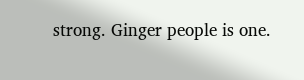strong. Ginger people is one.